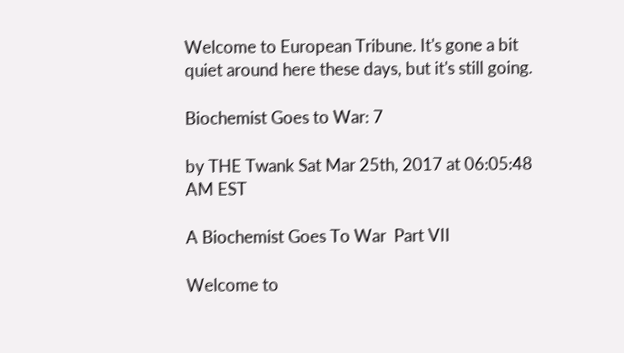Welcome to European Tribune. It's gone a bit quiet around here these days, but it's still going.

Biochemist Goes to War: 7

by THE Twank Sat Mar 25th, 2017 at 06:05:48 AM EST

A Biochemist Goes To War  Part VII

Welcome to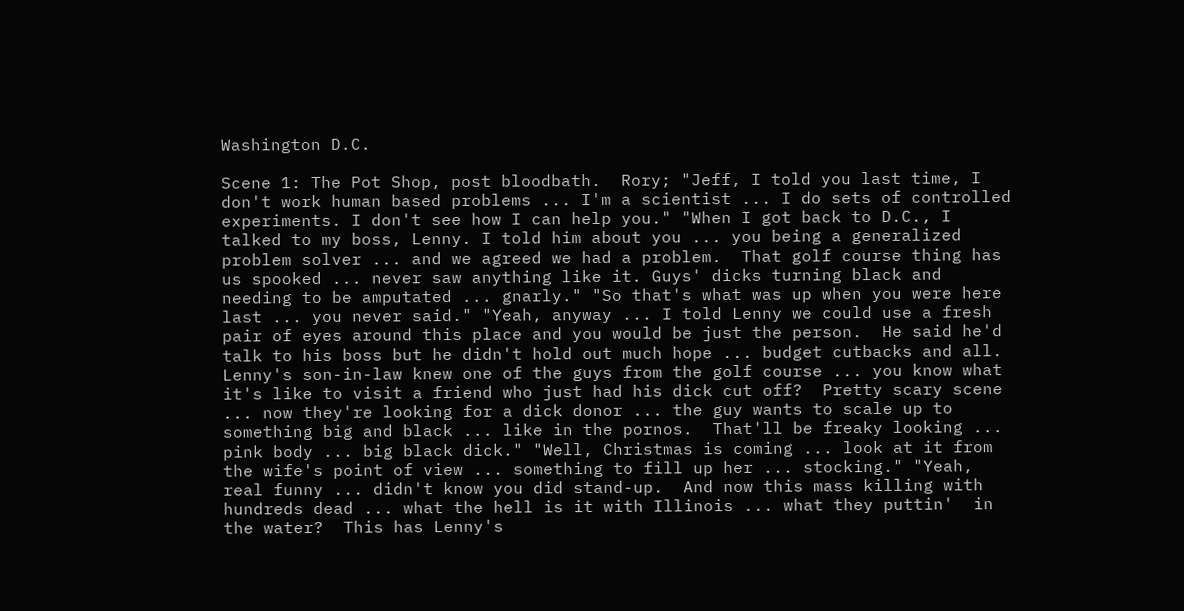Washington D.C.

Scene 1: The Pot Shop, post bloodbath.  Rory; "Jeff, I told you last time, I don't work human based problems ... I'm a scientist ... I do sets of controlled experiments. I don't see how I can help you." "When I got back to D.C., I talked to my boss, Lenny. I told him about you ... you being a generalized problem solver ... and we agreed we had a problem.  That golf course thing has us spooked ... never saw anything like it. Guys' dicks turning black and needing to be amputated ... gnarly." "So that's what was up when you were here last ... you never said." "Yeah, anyway ... I told Lenny we could use a fresh pair of eyes around this place and you would be just the person.  He said he'd talk to his boss but he didn't hold out much hope ... budget cutbacks and all.  Lenny's son-in-law knew one of the guys from the golf course ... you know what it's like to visit a friend who just had his dick cut off?  Pretty scary scene ... now they're looking for a dick donor ... the guy wants to scale up to something big and black ... like in the pornos.  That'll be freaky looking ... pink body ... big black dick." "Well, Christmas is coming ... look at it from the wife's point of view ... something to fill up her ... stocking." "Yeah, real funny ... didn't know you did stand-up.  And now this mass killing with hundreds dead ... what the hell is it with Illinois ... what they puttin'  in the water?  This has Lenny's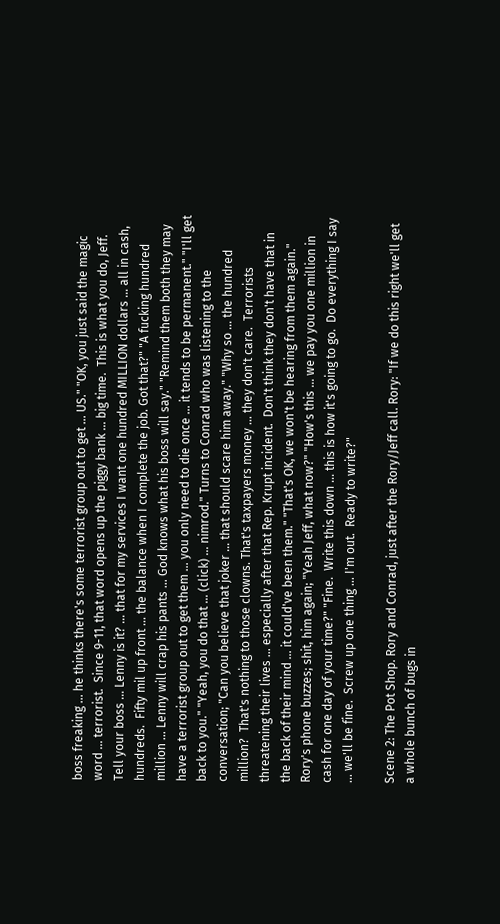boss freaking ... he thinks there's some terrorist group out to get ... US." "OK, you just said the magic word ... terrorist.  Since 9-11, that word opens up the piggy bank ... big time.  This is what you do, Jeff.  Tell your boss ... Lenny is it? ... that for my services I want one hundred MILLION dollars ... all in cash, hundreds.  Fifty mil up front ... the balance when I complete the job. Got that?" "A fucking hundred million ... Lenny will crap his pants ... God knows what his boss will say." "Remind them both they may have a terrorist group out to get them ... you only need to die once ... it tends to be permanent." "I'll get back to you." "Yeah, you do that ... (click) ... nimrod." Turns to Conrad who was listening to the conversation; "Can you believe that joker ... that should scare him away." "Why so ... the hundred million?  That's nothing to those clowns. That's taxpayers money ... they don't care.  Terrorists threatening their lives ... especially after that Rep. Krupt incident.  Don't think they don't have that in the back of their mind ... it could've been them." "That's OK, we won't be hearing from them again." Rory's phone buzzes; shit, him again; "Yeah Jeff, what now?" "How's this ... we pay you one million in cash for one day of your time?" "Fine.  Write this down ... this is how it's going to go.  Do everything I say ... we'll be fine.  Screw up one thing ... I'm out.  Ready to write?"

Scene 2: The Pot Shop. Rory and Conrad, just after the Rory/Jeff call. Rory: "If we do this right we'll get a whole bunch of bugs in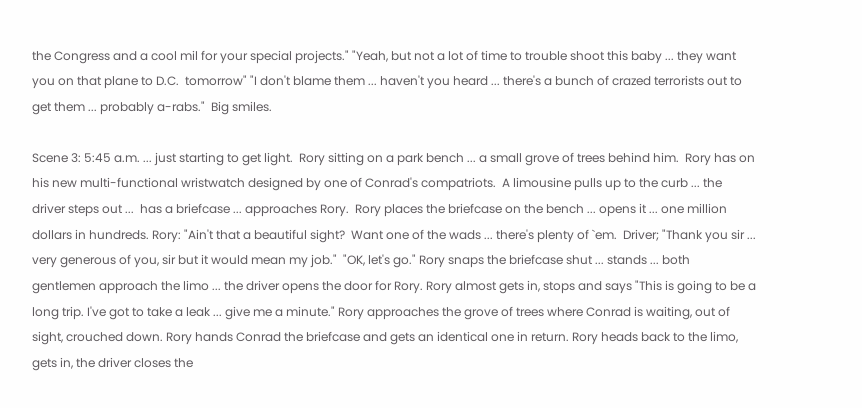the Congress and a cool mil for your special projects." "Yeah, but not a lot of time to trouble shoot this baby ... they want you on that plane to D.C.  tomorrow" "I don't blame them ... haven't you heard ... there's a bunch of crazed terrorists out to get them ... probably a-rabs."  Big smiles.

Scene 3: 5:45 a.m. ... just starting to get light.  Rory sitting on a park bench ... a small grove of trees behind him.  Rory has on his new multi-functional wristwatch designed by one of Conrad's compatriots.  A limousine pulls up to the curb ... the driver steps out ...  has a briefcase ... approaches Rory.  Rory places the briefcase on the bench ... opens it ... one million dollars in hundreds. Rory: "Ain't that a beautiful sight?  Want one of the wads ... there's plenty of `em.  Driver; "Thank you sir ... very generous of you, sir but it would mean my job."  "OK, let's go." Rory snaps the briefcase shut ... stands ... both gentlemen approach the limo ... the driver opens the door for Rory. Rory almost gets in, stops and says "This is going to be a long trip. I've got to take a leak ... give me a minute." Rory approaches the grove of trees where Conrad is waiting, out of sight, crouched down. Rory hands Conrad the briefcase and gets an identical one in return. Rory heads back to the limo, gets in, the driver closes the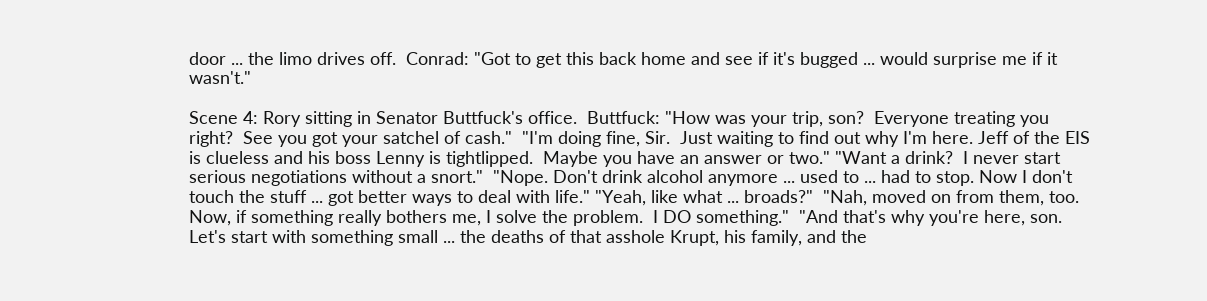door ... the limo drives off.  Conrad: "Got to get this back home and see if it's bugged ... would surprise me if it wasn't."

Scene 4: Rory sitting in Senator Buttfuck's office.  Buttfuck: "How was your trip, son?  Everyone treating you right?  See you got your satchel of cash."  "I'm doing fine, Sir.  Just waiting to find out why I'm here. Jeff of the EIS is clueless and his boss Lenny is tightlipped.  Maybe you have an answer or two." "Want a drink?  I never start serious negotiations without a snort."  "Nope. Don't drink alcohol anymore ... used to ... had to stop. Now I don't touch the stuff ... got better ways to deal with life." "Yeah, like what ... broads?"  "Nah, moved on from them, too.  Now, if something really bothers me, I solve the problem.  I DO something."  "And that's why you're here, son.  Let's start with something small ... the deaths of that asshole Krupt, his family, and the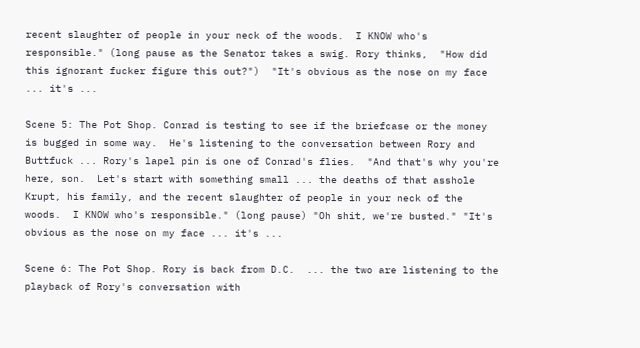recent slaughter of people in your neck of the woods.  I KNOW who's responsible." (long pause as the Senator takes a swig. Rory thinks,  "How did this ignorant fucker figure this out?")  "It's obvious as the nose on my face ... it's ...

Scene 5: The Pot Shop. Conrad is testing to see if the briefcase or the money is bugged in some way.  He's listening to the conversation between Rory and Buttfuck ... Rory's lapel pin is one of Conrad's flies.  "And that's why you're here, son.  Let's start with something small ... the deaths of that asshole Krupt, his family, and the recent slaughter of people in your neck of the woods.  I KNOW who's responsible." (long pause) "Oh shit, we're busted." "It's obvious as the nose on my face ... it's ...

Scene 6: The Pot Shop. Rory is back from D.C.  ... the two are listening to the playback of Rory's conversation with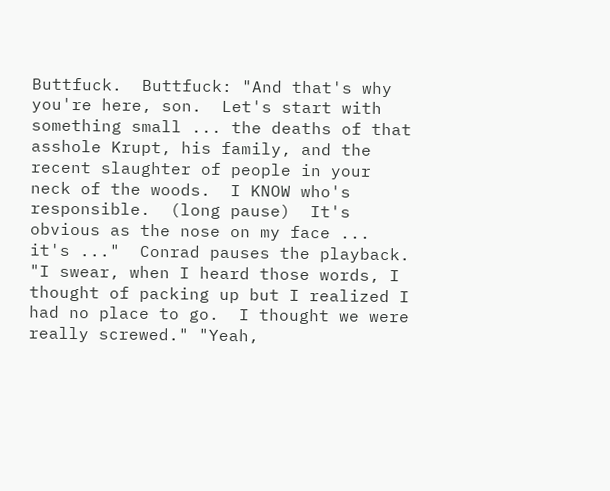Buttfuck.  Buttfuck: "And that's why you're here, son.  Let's start with something small ... the deaths of that asshole Krupt, his family, and the recent slaughter of people in your neck of the woods.  I KNOW who's responsible.  (long pause)  It's obvious as the nose on my face ... it's ..."  Conrad pauses the playback. "I swear, when I heard those words, I thought of packing up but I realized I had no place to go.  I thought we were really screwed." "Yeah,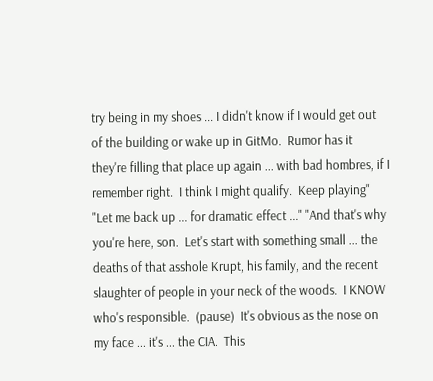try being in my shoes ... I didn't know if I would get out of the building or wake up in GitMo.  Rumor has it they're filling that place up again ... with bad hombres, if I remember right.  I think I might qualify.  Keep playing" "Let me back up ... for dramatic effect ..." "And that's why you're here, son.  Let's start with something small ... the deaths of that asshole Krupt, his family, and the recent slaughter of people in your neck of the woods.  I KNOW who's responsible.  (pause)  It's obvious as the nose on my face ... it's ... the CIA.  This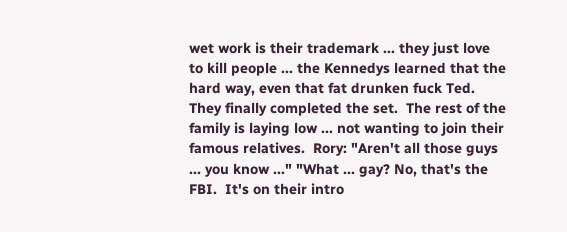wet work is their trademark ... they just love to kill people ... the Kennedys learned that the hard way, even that fat drunken fuck Ted.  They finally completed the set.  The rest of the family is laying low ... not wanting to join their famous relatives.  Rory: "Aren't all those guys ... you know ..." "What ... gay? No, that's the FBI.  It's on their intro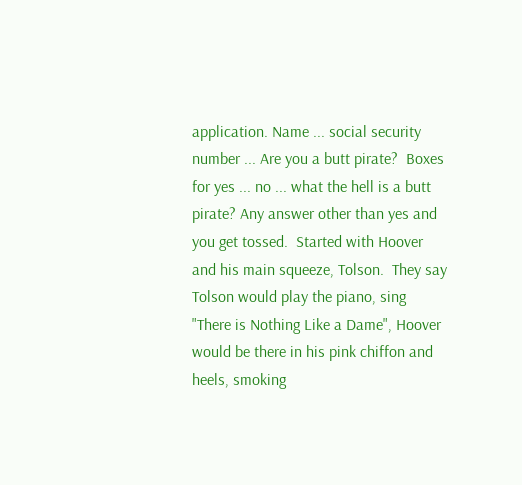application. Name ... social security number ... Are you a butt pirate?  Boxes for yes ... no ... what the hell is a butt pirate? Any answer other than yes and you get tossed.  Started with Hoover  and his main squeeze, Tolson.  They say Tolson would play the piano, sing "There is Nothing Like a Dame", Hoover would be there in his pink chiffon and heels, smoking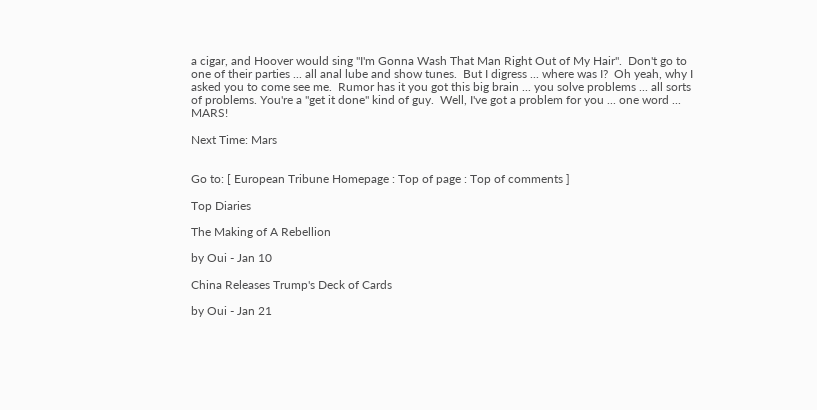a cigar, and Hoover would sing "I'm Gonna Wash That Man Right Out of My Hair".  Don't go to one of their parties ... all anal lube and show tunes.  But I digress ... where was I?  Oh yeah, why I asked you to come see me.  Rumor has it you got this big brain ... you solve problems ... all sorts of problems. You're a "get it done" kind of guy.  Well, I've got a problem for you ... one word ... MARS!

Next Time: Mars


Go to: [ European Tribune Homepage : Top of page : Top of comments ]

Top Diaries

The Making of A Rebellion

by Oui - Jan 10

China Releases Trump's Deck of Cards

by Oui - Jan 21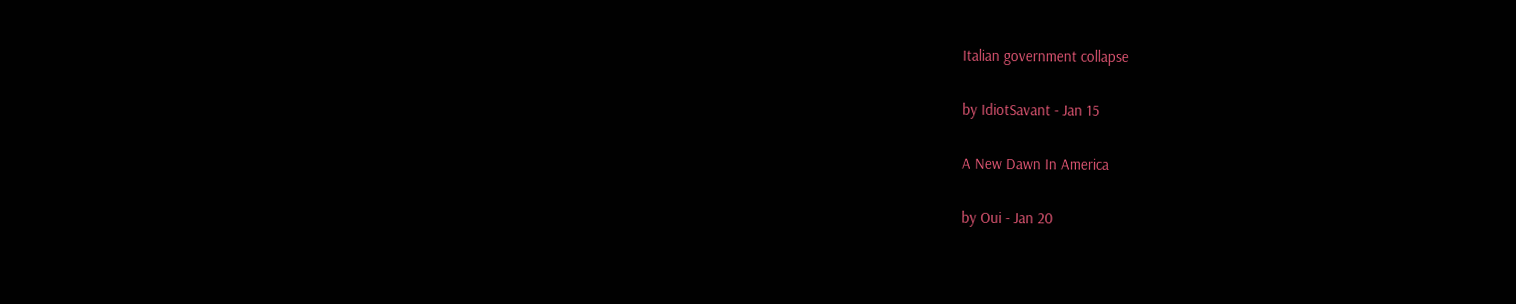Italian government collapse

by IdiotSavant - Jan 15

A New Dawn In America

by Oui - Jan 20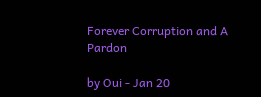Forever Corruption and A Pardon

by Oui - Jan 20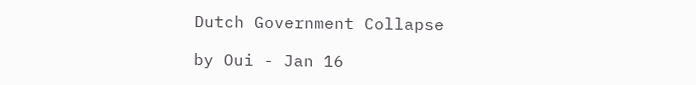Dutch Government Collapse

by Oui - Jan 16